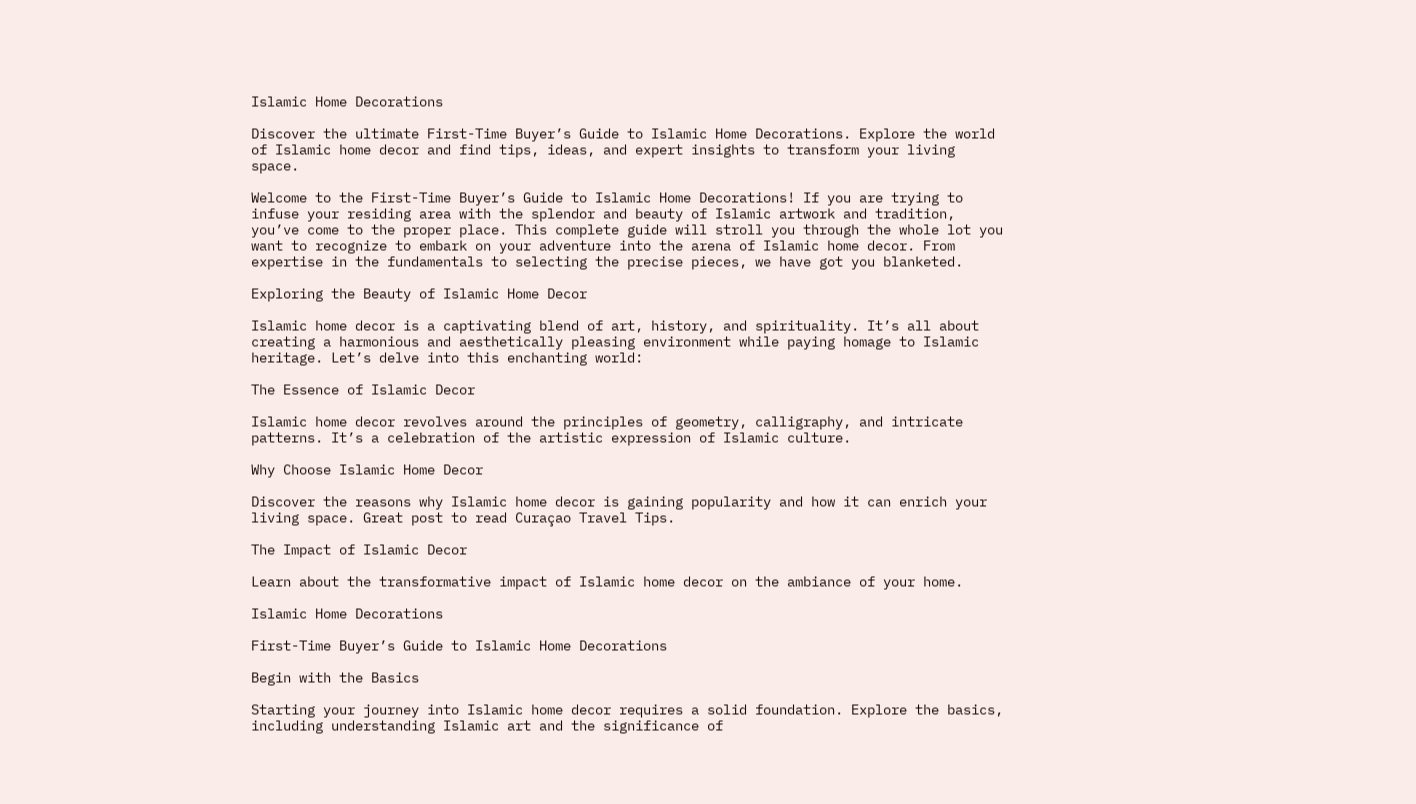Islamic Home Decorations

Discover the ultimate First-Time Buyer’s Guide to Islamic Home Decorations. Explore the world of Islamic home decor and find tips, ideas, and expert insights to transform your living space.

Welcome to the First-Time Buyer’s Guide to Islamic Home Decorations! If you are trying to infuse your residing area with the splendor and beauty of Islamic artwork and tradition, you’ve come to the proper place. This complete guide will stroll you through the whole lot you want to recognize to embark on your adventure into the arena of Islamic home decor. From expertise in the fundamentals to selecting the precise pieces, we have got you blanketed.

Exploring the Beauty of Islamic Home Decor

Islamic home decor is a captivating blend of art, history, and spirituality. It’s all about creating a harmonious and aesthetically pleasing environment while paying homage to Islamic heritage. Let’s delve into this enchanting world:

The Essence of Islamic Decor

Islamic home decor revolves around the principles of geometry, calligraphy, and intricate patterns. It’s a celebration of the artistic expression of Islamic culture.

Why Choose Islamic Home Decor

Discover the reasons why Islamic home decor is gaining popularity and how it can enrich your living space. Great post to read Curaçao Travel Tips.

The Impact of Islamic Decor

Learn about the transformative impact of Islamic home decor on the ambiance of your home.

Islamic Home Decorations

First-Time Buyer’s Guide to Islamic Home Decorations

Begin with the Basics

Starting your journey into Islamic home decor requires a solid foundation. Explore the basics, including understanding Islamic art and the significance of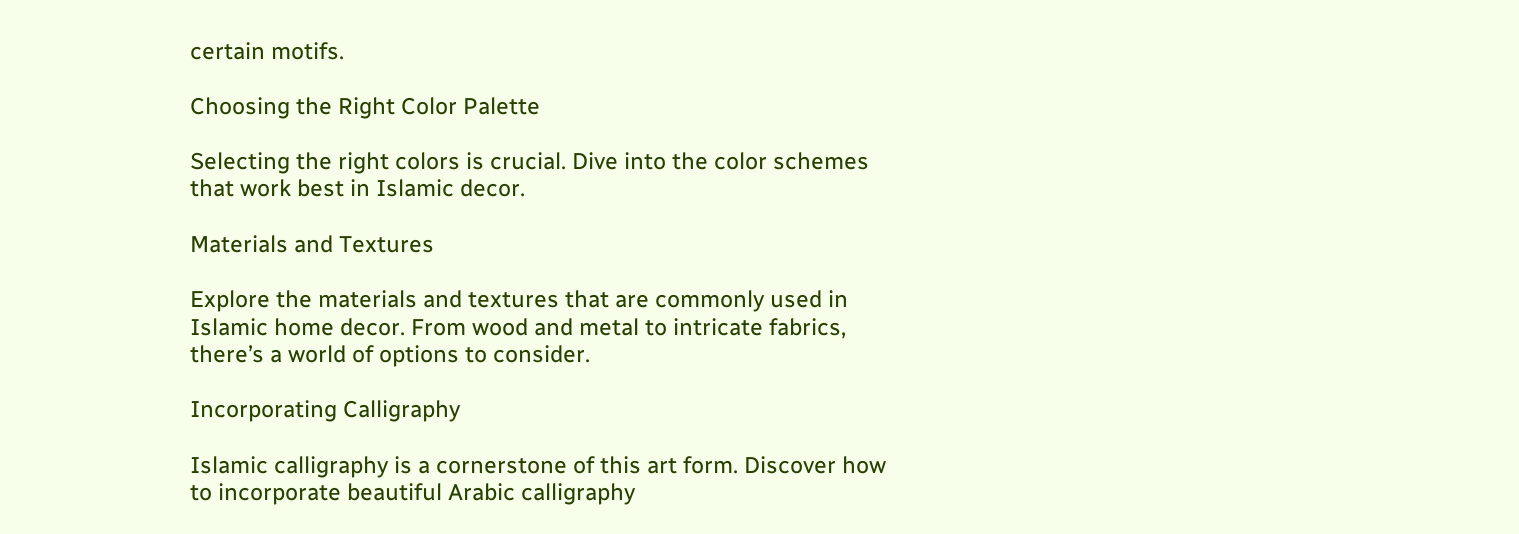certain motifs.

Choosing the Right Color Palette

Selecting the right colors is crucial. Dive into the color schemes that work best in Islamic decor.

Materials and Textures

Explore the materials and textures that are commonly used in Islamic home decor. From wood and metal to intricate fabrics, there’s a world of options to consider.

Incorporating Calligraphy

Islamic calligraphy is a cornerstone of this art form. Discover how to incorporate beautiful Arabic calligraphy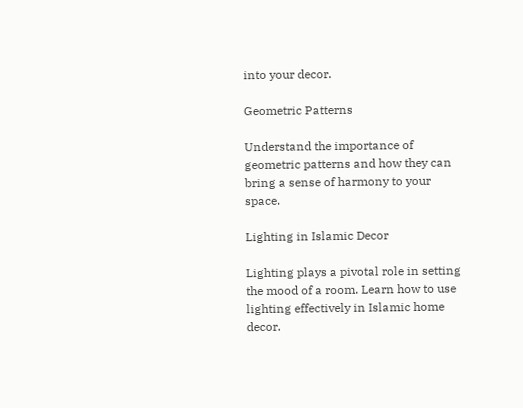into your decor.

Geometric Patterns

Understand the importance of geometric patterns and how they can bring a sense of harmony to your space.

Lighting in Islamic Decor

Lighting plays a pivotal role in setting the mood of a room. Learn how to use lighting effectively in Islamic home decor.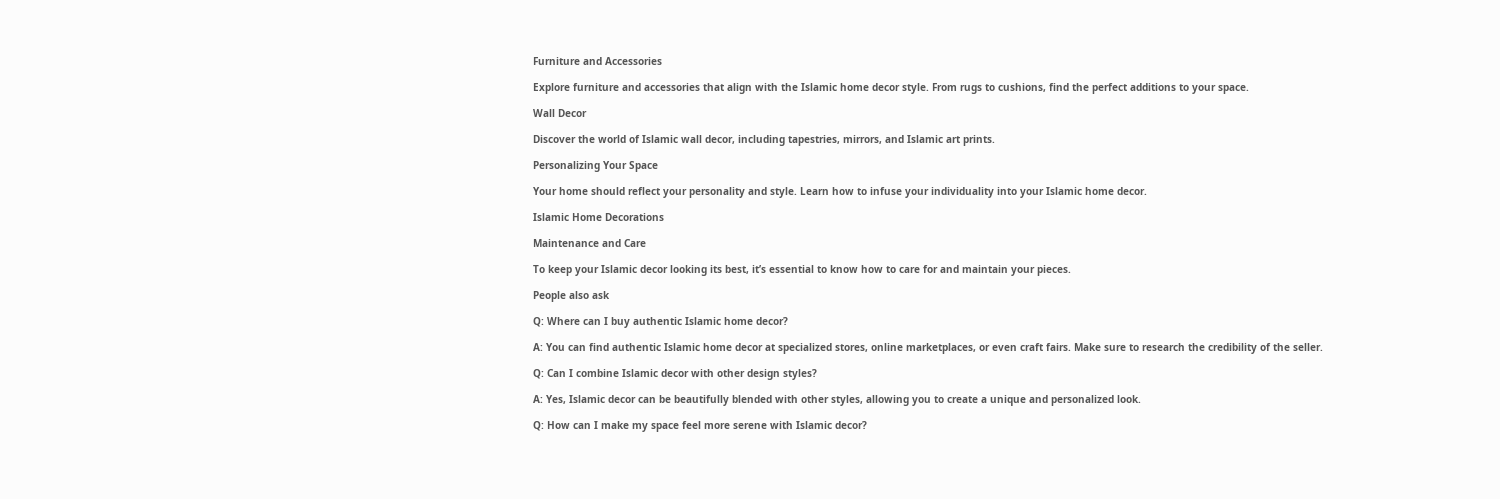Furniture and Accessories

Explore furniture and accessories that align with the Islamic home decor style. From rugs to cushions, find the perfect additions to your space.

Wall Decor

Discover the world of Islamic wall decor, including tapestries, mirrors, and Islamic art prints.

Personalizing Your Space

Your home should reflect your personality and style. Learn how to infuse your individuality into your Islamic home decor.

Islamic Home Decorations

Maintenance and Care

To keep your Islamic decor looking its best, it’s essential to know how to care for and maintain your pieces.

People also ask

Q: Where can I buy authentic Islamic home decor?

A: You can find authentic Islamic home decor at specialized stores, online marketplaces, or even craft fairs. Make sure to research the credibility of the seller.

Q: Can I combine Islamic decor with other design styles?

A: Yes, Islamic decor can be beautifully blended with other styles, allowing you to create a unique and personalized look.

Q: How can I make my space feel more serene with Islamic decor?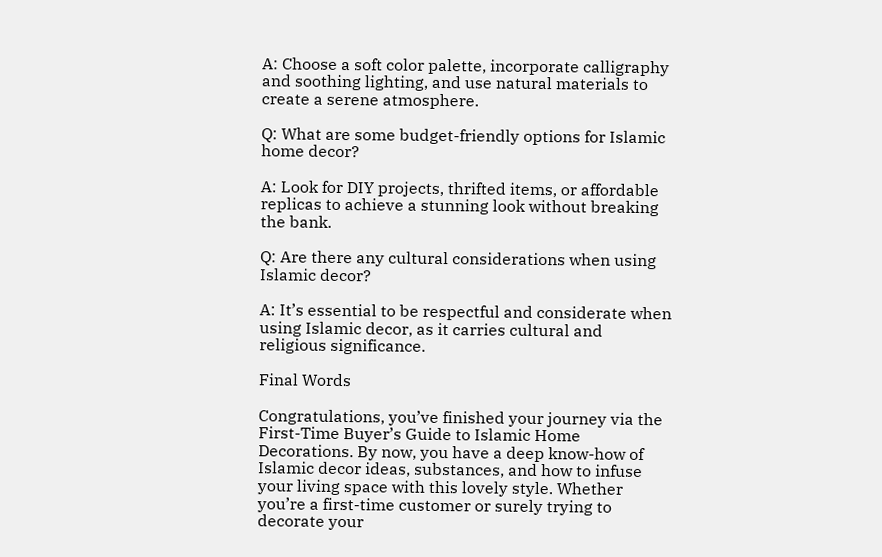A: Choose a soft color palette, incorporate calligraphy and soothing lighting, and use natural materials to create a serene atmosphere.

Q: What are some budget-friendly options for Islamic home decor?

A: Look for DIY projects, thrifted items, or affordable replicas to achieve a stunning look without breaking the bank.

Q: Are there any cultural considerations when using Islamic decor?

A: It’s essential to be respectful and considerate when using Islamic decor, as it carries cultural and religious significance.

Final Words

Congratulations, you’ve finished your journey via the First-Time Buyer’s Guide to Islamic Home Decorations. By now, you have a deep know-how of Islamic decor ideas, substances, and how to infuse your living space with this lovely style. Whether you’re a first-time customer or surely trying to decorate your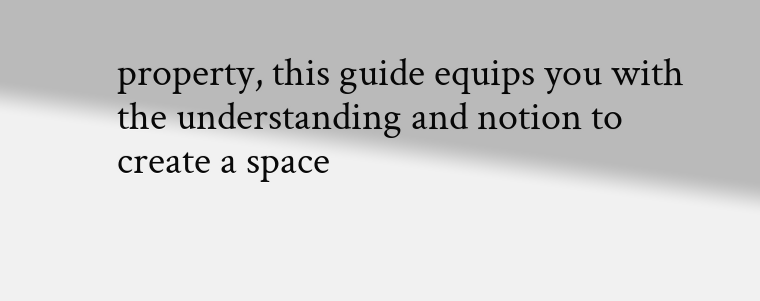property, this guide equips you with the understanding and notion to create a space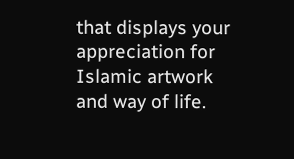that displays your appreciation for Islamic artwork and way of life.